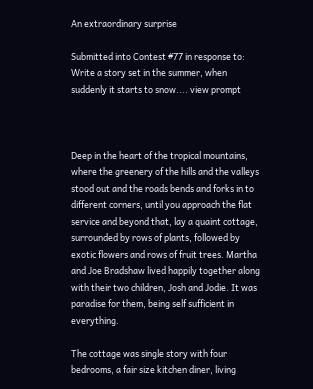An extraordinary surprise

Submitted into Contest #77 in response to: Write a story set in the summer, when suddenly it starts to snow.... view prompt



Deep in the heart of the tropical mountains, where the greenery of the hills and the valleys stood out and the roads bends and forks in to different corners, until you approach the flat service and beyond that, lay a quaint cottage, surrounded by rows of plants, followed by exotic flowers and rows of fruit trees. Martha and Joe Bradshaw lived happily together along with their two children, Josh and Jodie. It was paradise for them, being self sufficient in everything.

The cottage was single story with four bedrooms, a fair size kitchen diner, living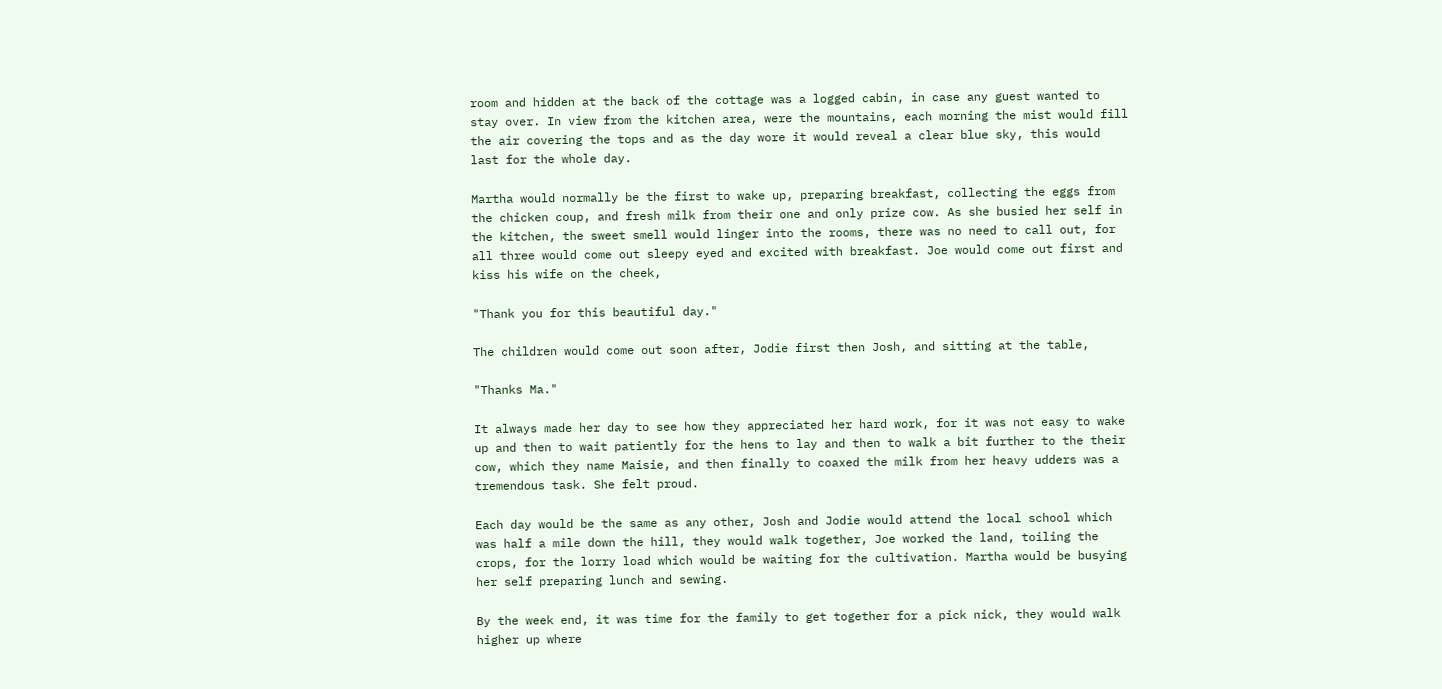room and hidden at the back of the cottage was a logged cabin, in case any guest wanted to stay over. In view from the kitchen area, were the mountains, each morning the mist would fill the air covering the tops and as the day wore it would reveal a clear blue sky, this would last for the whole day.

Martha would normally be the first to wake up, preparing breakfast, collecting the eggs from the chicken coup, and fresh milk from their one and only prize cow. As she busied her self in the kitchen, the sweet smell would linger into the rooms, there was no need to call out, for all three would come out sleepy eyed and excited with breakfast. Joe would come out first and kiss his wife on the cheek,

"Thank you for this beautiful day."

The children would come out soon after, Jodie first then Josh, and sitting at the table,

"Thanks Ma."

It always made her day to see how they appreciated her hard work, for it was not easy to wake up and then to wait patiently for the hens to lay and then to walk a bit further to the their cow, which they name Maisie, and then finally to coaxed the milk from her heavy udders was a tremendous task. She felt proud.

Each day would be the same as any other, Josh and Jodie would attend the local school which was half a mile down the hill, they would walk together, Joe worked the land, toiling the crops, for the lorry load which would be waiting for the cultivation. Martha would be busying her self preparing lunch and sewing.

By the week end, it was time for the family to get together for a pick nick, they would walk higher up where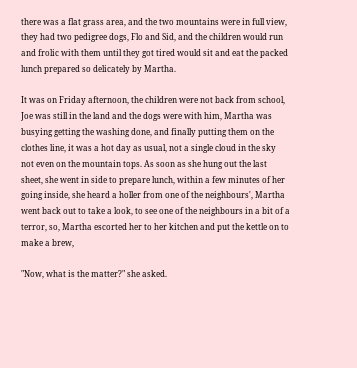there was a flat grass area, and the two mountains were in full view, they had two pedigree dogs, Flo and Sid, and the children would run and frolic with them until they got tired would sit and eat the packed lunch prepared so delicately by Martha.

It was on Friday afternoon, the children were not back from school, Joe was still in the land and the dogs were with him, Martha was busying getting the washing done, and finally putting them on the clothes line, it was a hot day as usual, not a single cloud in the sky not even on the mountain tops. As soon as she hung out the last sheet, she went in side to prepare lunch, within a few minutes of her going inside, she heard a holler from one of the neighbours', Martha went back out to take a look, to see one of the neighbours in a bit of a terror, so, Martha escorted her to her kitchen and put the kettle on to make a brew,

"Now, what is the matter?" she asked.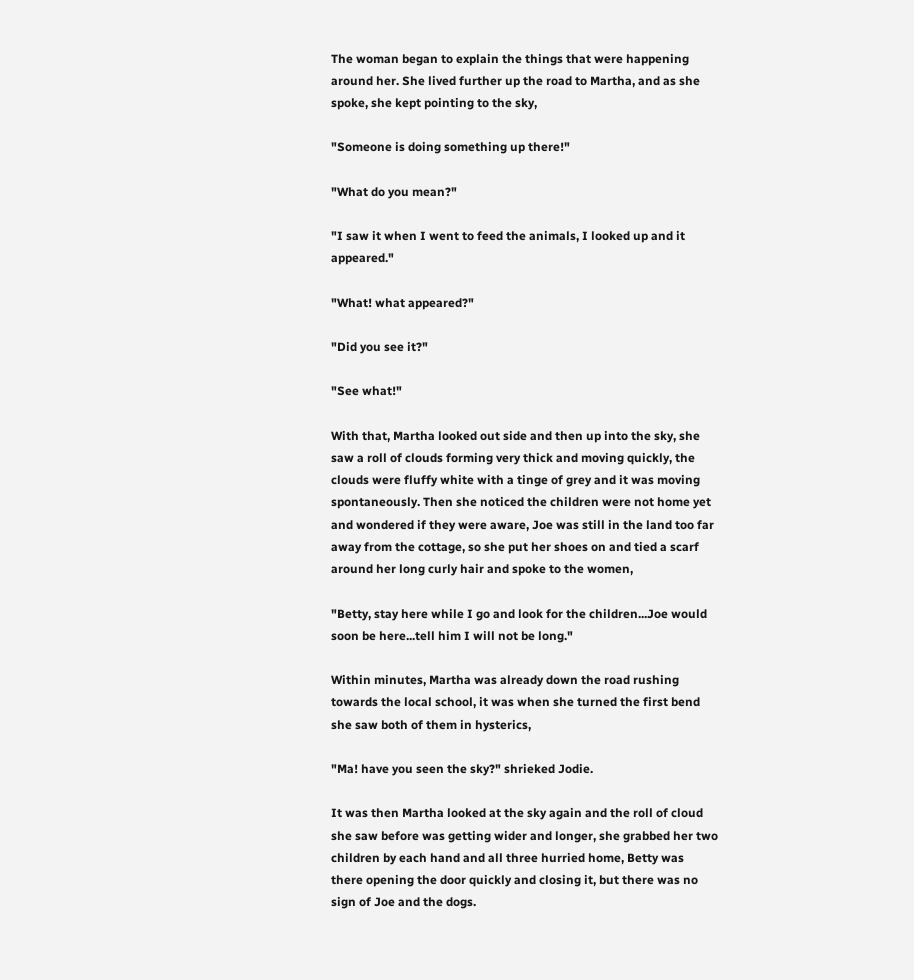The woman began to explain the things that were happening around her. She lived further up the road to Martha, and as she spoke, she kept pointing to the sky,

"Someone is doing something up there!"

"What do you mean?"

"I saw it when I went to feed the animals, I looked up and it appeared."

"What! what appeared?"

"Did you see it?"

"See what!"

With that, Martha looked out side and then up into the sky, she saw a roll of clouds forming very thick and moving quickly, the clouds were fluffy white with a tinge of grey and it was moving spontaneously. Then she noticed the children were not home yet and wondered if they were aware, Joe was still in the land too far away from the cottage, so she put her shoes on and tied a scarf around her long curly hair and spoke to the women,

"Betty, stay here while I go and look for the children...Joe would soon be here...tell him I will not be long."

Within minutes, Martha was already down the road rushing towards the local school, it was when she turned the first bend she saw both of them in hysterics,

"Ma! have you seen the sky?" shrieked Jodie.

It was then Martha looked at the sky again and the roll of cloud she saw before was getting wider and longer, she grabbed her two children by each hand and all three hurried home, Betty was there opening the door quickly and closing it, but there was no sign of Joe and the dogs.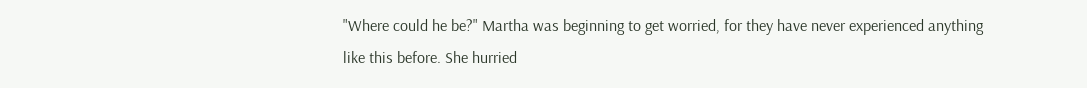"Where could he be?" Martha was beginning to get worried, for they have never experienced anything like this before. She hurried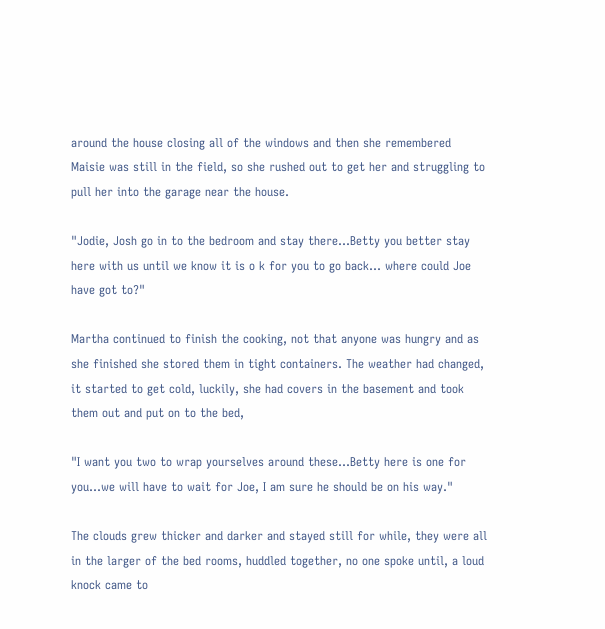around the house closing all of the windows and then she remembered Maisie was still in the field, so she rushed out to get her and struggling to pull her into the garage near the house.

"Jodie, Josh go in to the bedroom and stay there...Betty you better stay here with us until we know it is o k for you to go back... where could Joe have got to?"

Martha continued to finish the cooking, not that anyone was hungry and as she finished she stored them in tight containers. The weather had changed, it started to get cold, luckily, she had covers in the basement and took them out and put on to the bed,

"I want you two to wrap yourselves around these...Betty here is one for you...we will have to wait for Joe, I am sure he should be on his way."

The clouds grew thicker and darker and stayed still for while, they were all in the larger of the bed rooms, huddled together, no one spoke until, a loud knock came to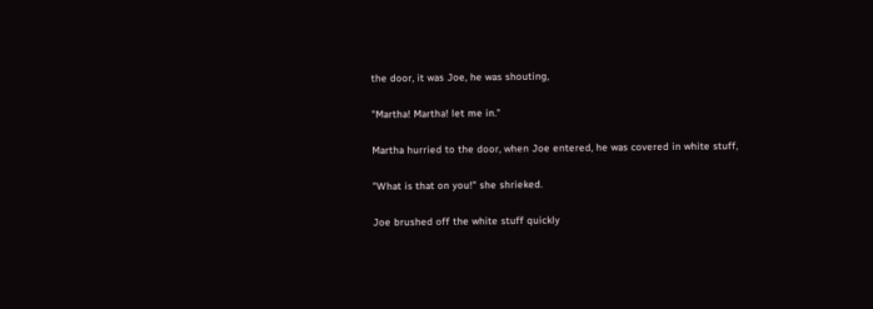the door, it was Joe, he was shouting,

"Martha! Martha! let me in."

Martha hurried to the door, when Joe entered, he was covered in white stuff,

"What is that on you!" she shrieked.

Joe brushed off the white stuff quickly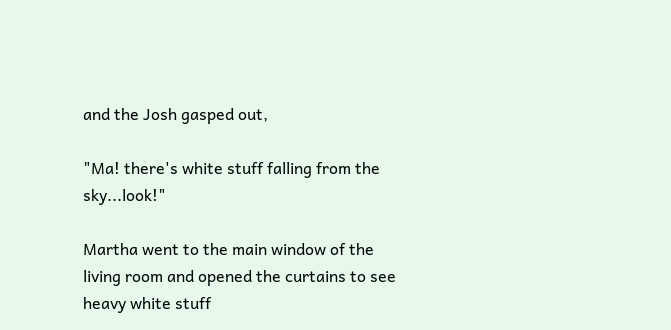and the Josh gasped out,

"Ma! there's white stuff falling from the sky...look!"

Martha went to the main window of the living room and opened the curtains to see heavy white stuff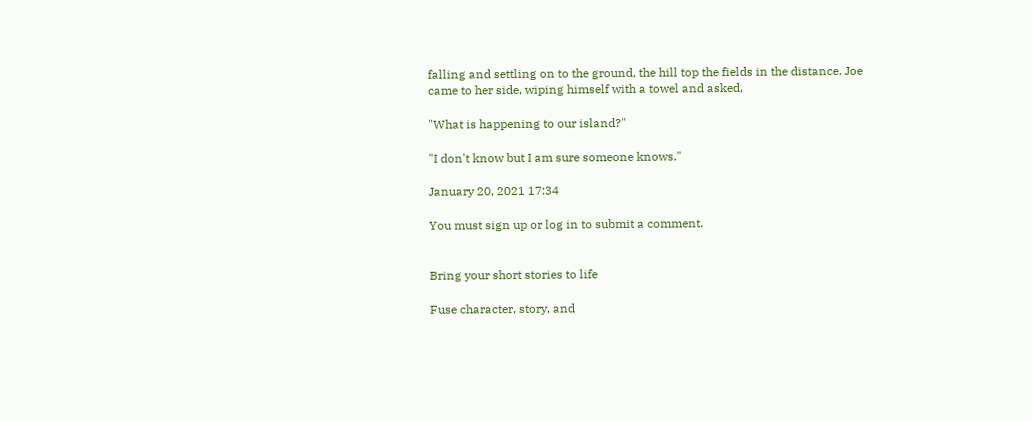falling and settling on to the ground, the hill top the fields in the distance. Joe came to her side, wiping himself with a towel and asked,

"What is happening to our island?"

"I don't know but I am sure someone knows."

January 20, 2021 17:34

You must sign up or log in to submit a comment.


Bring your short stories to life

Fuse character, story, and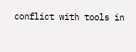conflict with tools in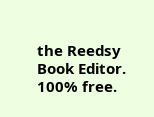the Reedsy Book Editor. 100% free.